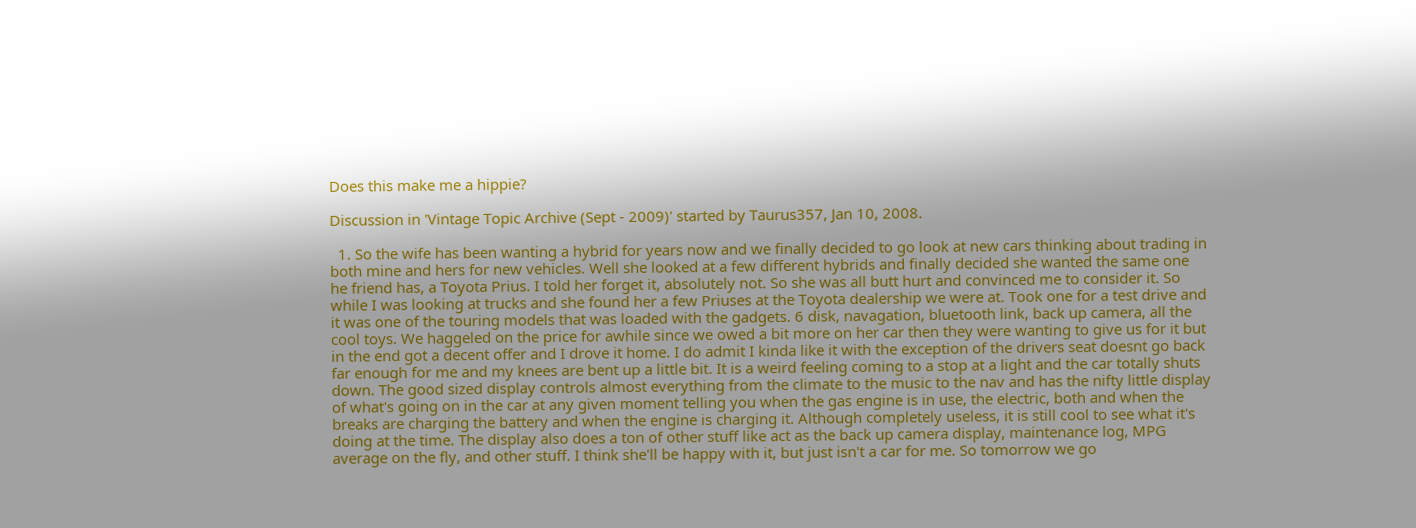Does this make me a hippie?

Discussion in 'Vintage Topic Archive (Sept - 2009)' started by Taurus357, Jan 10, 2008.

  1. So the wife has been wanting a hybrid for years now and we finally decided to go look at new cars thinking about trading in both mine and hers for new vehicles. Well she looked at a few different hybrids and finally decided she wanted the same one he friend has, a Toyota Prius. I told her forget it, absolutely not. So she was all butt hurt and convinced me to consider it. So while I was looking at trucks and she found her a few Priuses at the Toyota dealership we were at. Took one for a test drive and it was one of the touring models that was loaded with the gadgets. 6 disk, navagation, bluetooth link, back up camera, all the cool toys. We haggeled on the price for awhile since we owed a bit more on her car then they were wanting to give us for it but in the end got a decent offer and I drove it home. I do admit I kinda like it with the exception of the drivers seat doesnt go back far enough for me and my knees are bent up a little bit. It is a weird feeling coming to a stop at a light and the car totally shuts down. The good sized display controls almost everything from the climate to the music to the nav and has the nifty little display of what's going on in the car at any given moment telling you when the gas engine is in use, the electric, both and when the breaks are charging the battery and when the engine is charging it. Although completely useless, it is still cool to see what it's doing at the time. The display also does a ton of other stuff like act as the back up camera display, maintenance log, MPG average on the fly, and other stuff. I think she'll be happy with it, but just isn't a car for me. So tomorrow we go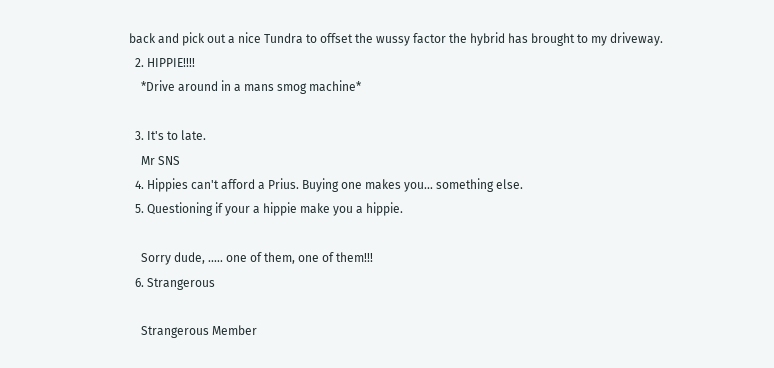back and pick out a nice Tundra to offset the wussy factor the hybrid has brought to my driveway.
  2. HIPPIE!!!!
    *Drive around in a mans smog machine*

  3. It's to late.
    Mr SNS
  4. Hippies can't afford a Prius. Buying one makes you... something else.
  5. Questioning if your a hippie make you a hippie.

    Sorry dude, ..... one of them, one of them!!!
  6. Strangerous

    Strangerous Member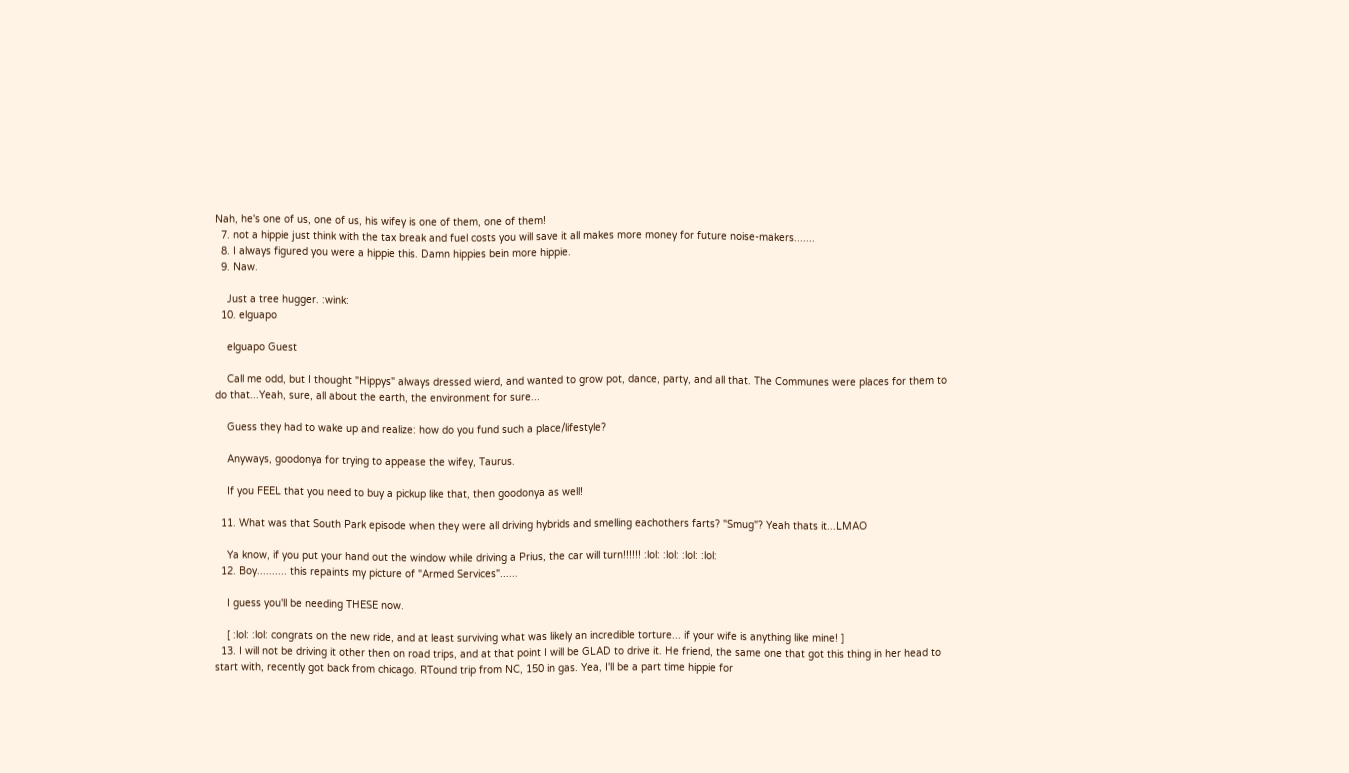Nah, he's one of us, one of us, his wifey is one of them, one of them!
  7. not a hippie just think with the tax break and fuel costs you will save it all makes more money for future noise-makers.......
  8. I always figured you were a hippie this. Damn hippies bein more hippie.
  9. Naw.

    Just a tree hugger. :wink:
  10. elguapo

    elguapo Guest

    Call me odd, but I thought "Hippys" always dressed wierd, and wanted to grow pot, dance, party, and all that. The Communes were places for them to do that...Yeah, sure, all about the earth, the environment for sure...

    Guess they had to wake up and realize: how do you fund such a place/lifestyle?

    Anyways, goodonya for trying to appease the wifey, Taurus.

    If you FEEL that you need to buy a pickup like that, then goodonya as well!

  11. What was that South Park episode when they were all driving hybrids and smelling eachothers farts? "Smug"? Yeah thats it...LMAO

    Ya know, if you put your hand out the window while driving a Prius, the car will turn!!!!!! :lol: :lol: :lol: :lol:
  12. Boy.......... this repaints my picture of "Armed Services"......

    I guess you'll be needing THESE now.

    [ :lol: :lol: congrats on the new ride, and at least surviving what was likely an incredible torture... if your wife is anything like mine! ]
  13. I will not be driving it other then on road trips, and at that point I will be GLAD to drive it. He friend, the same one that got this thing in her head to start with, recently got back from chicago. RTound trip from NC, 150 in gas. Yea, I'll be a part time hippie for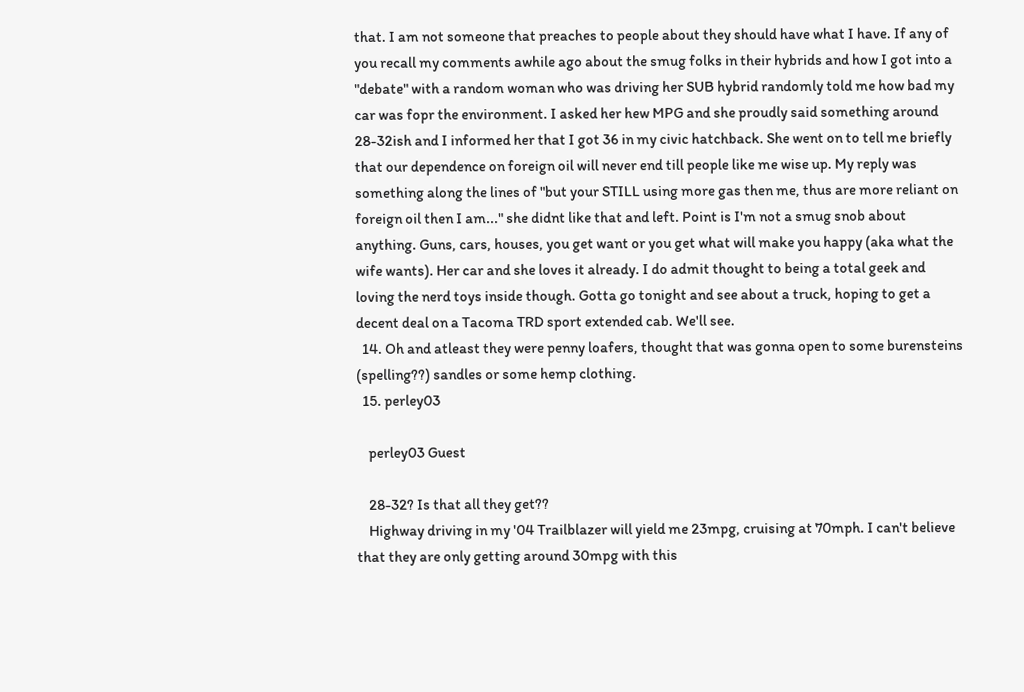that. I am not someone that preaches to people about they should have what I have. If any of you recall my comments awhile ago about the smug folks in their hybrids and how I got into a "debate" with a random woman who was driving her SUB hybrid randomly told me how bad my car was fopr the environment. I asked her hew MPG and she proudly said something around 28-32ish and I informed her that I got 36 in my civic hatchback. She went on to tell me briefly that our dependence on foreign oil will never end till people like me wise up. My reply was something along the lines of "but your STILL using more gas then me, thus are more reliant on foreign oil then I am..." she didnt like that and left. Point is I'm not a smug snob about anything. Guns, cars, houses, you get want or you get what will make you happy (aka what the wife wants). Her car and she loves it already. I do admit thought to being a total geek and loving the nerd toys inside though. Gotta go tonight and see about a truck, hoping to get a decent deal on a Tacoma TRD sport extended cab. We'll see.
  14. Oh and atleast they were penny loafers, thought that was gonna open to some burensteins (spelling??) sandles or some hemp clothing.
  15. perley03

    perley03 Guest

    28-32? Is that all they get??
    Highway driving in my '04 Trailblazer will yield me 23mpg, cruising at 70mph. I can't believe that they are only getting around 30mpg with this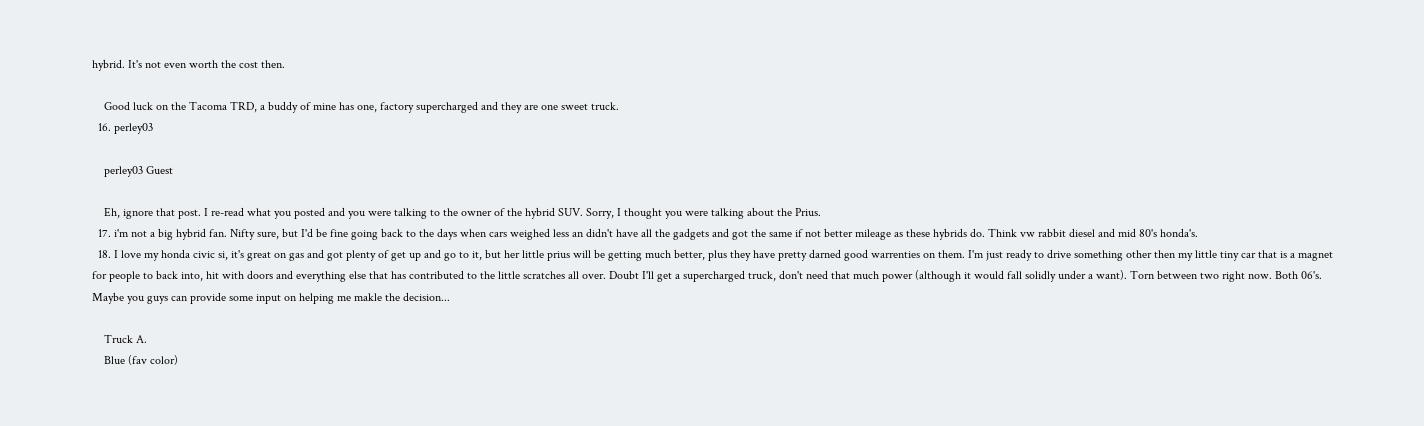hybrid. It's not even worth the cost then.

    Good luck on the Tacoma TRD, a buddy of mine has one, factory supercharged and they are one sweet truck.
  16. perley03

    perley03 Guest

    Eh, ignore that post. I re-read what you posted and you were talking to the owner of the hybrid SUV. Sorry, I thought you were talking about the Prius.
  17. i'm not a big hybrid fan. Nifty sure, but I'd be fine going back to the days when cars weighed less an didn't have all the gadgets and got the same if not better mileage as these hybrids do. Think vw rabbit diesel and mid 80's honda's.
  18. I love my honda civic si, it's great on gas and got plenty of get up and go to it, but her little prius will be getting much better, plus they have pretty darned good warrenties on them. I'm just ready to drive something other then my little tiny car that is a magnet for people to back into, hit with doors and everything else that has contributed to the little scratches all over. Doubt I'll get a supercharged truck, don't need that much power (although it would fall solidly under a want). Torn between two right now. Both 06's. Maybe you guys can provide some input on helping me makle the decision...

    Truck A.
    Blue (fav color)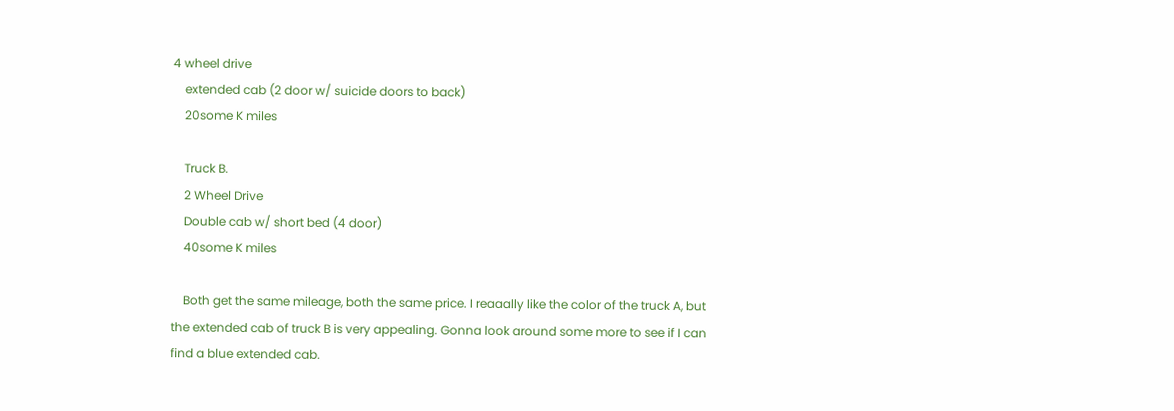4 wheel drive
    extended cab (2 door w/ suicide doors to back)
    20some K miles

    Truck B.
    2 Wheel Drive
    Double cab w/ short bed (4 door)
    40some K miles

    Both get the same mileage, both the same price. I reaaally like the color of the truck A, but the extended cab of truck B is very appealing. Gonna look around some more to see if I can find a blue extended cab.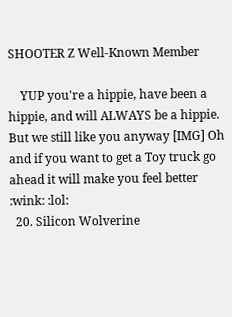SHOOTER Z Well-Known Member

    YUP you're a hippie, have been a hippie, and will ALWAYS be a hippie. But we still like you anyway [IMG] Oh and if you want to get a Toy truck go ahead it will make you feel better :wink: :lol:
  20. Silicon Wolverine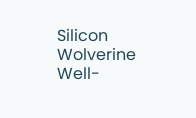Silicon Wolverine Well-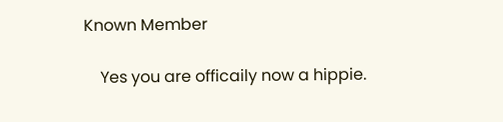Known Member

    Yes you are officaily now a hippie.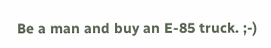Be a man and buy an E-85 truck. ;-)